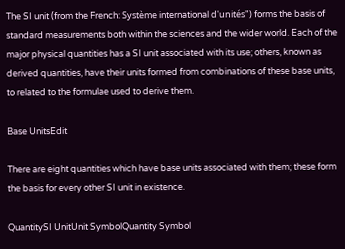The SI unit (from the French: Système international d'unités") forms the basis of standard measurements both within the sciences and the wider world. Each of the major physical quantities has a SI unit associated with its use; others, known as derived quantities, have their units formed from combinations of these base units, to related to the formulae used to derive them.

Base UnitsEdit

There are eight quantities which have base units associated with them; these form the basis for every other SI unit in existence.

QuantitySI UnitUnit SymbolQuantity Symbol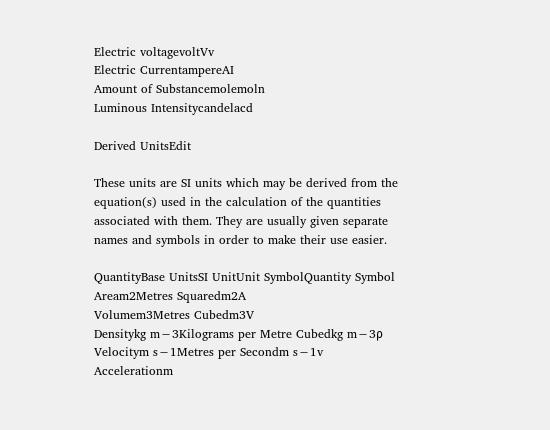Electric voltagevoltVv
Electric CurrentampereAI
Amount of Substancemolemoln
Luminous Intensitycandelacd

Derived UnitsEdit

These units are SI units which may be derived from the equation(s) used in the calculation of the quantities associated with them. They are usually given separate names and symbols in order to make their use easier.

QuantityBase UnitsSI UnitUnit SymbolQuantity Symbol
Aream2Metres Squaredm2A
Volumem3Metres Cubedm3V
Densitykg m−3Kilograms per Metre Cubedkg m−3ρ
Velocitym s−1Metres per Secondm s−1v
Accelerationm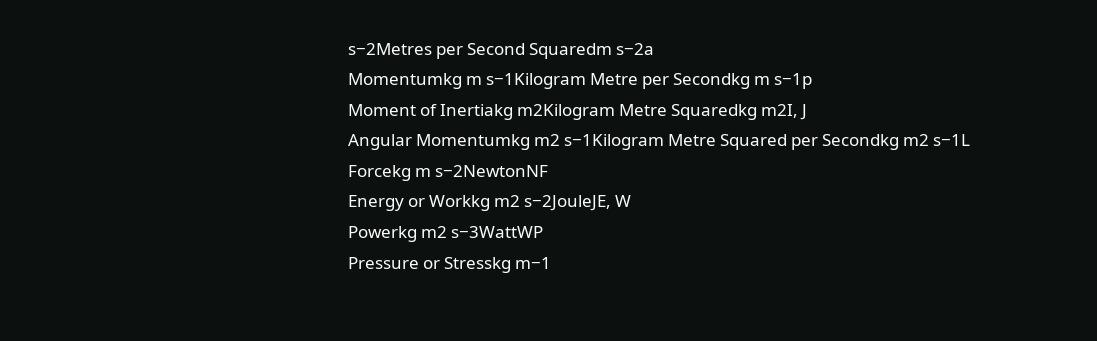s−2Metres per Second Squaredm s−2a
Momentumkg m s−1Kilogram Metre per Secondkg m s−1p
Moment of Inertiakg m2Kilogram Metre Squaredkg m2I, J
Angular Momentumkg m2 s−1Kilogram Metre Squared per Secondkg m2 s−1L
Forcekg m s−2NewtonNF
Energy or Workkg m2 s−2JouleJE, W
Powerkg m2 s−3WattWP
Pressure or Stresskg m−1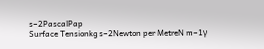s−2PascalPap
Surface Tensionkg s−2Newton per MetreN m−1γ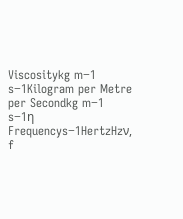Viscositykg m−1 s−1Kilogram per Metre per Secondkg m−1 s−1η
Frequencys−1HertzHzν, f